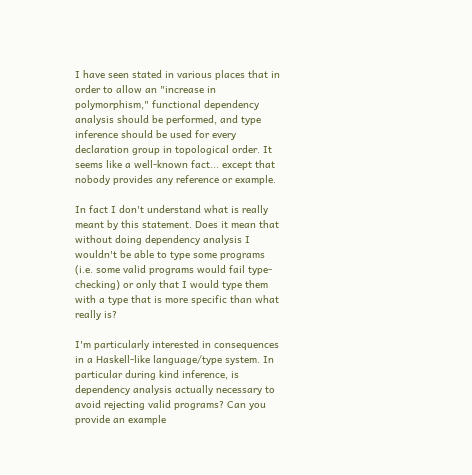I have seen stated in various places that in order to allow an "increase in polymorphism," functional dependency analysis should be performed, and type inference should be used for every declaration group in topological order. It seems like a well-known fact... except that nobody provides any reference or example.

In fact I don't understand what is really meant by this statement. Does it mean that without doing dependency analysis I wouldn't be able to type some programs (i.e. some valid programs would fail type-checking) or only that I would type them with a type that is more specific than what really is?

I'm particularly interested in consequences in a Haskell-like language/type system. In particular during kind inference, is dependency analysis actually necessary to avoid rejecting valid programs? Can you provide an example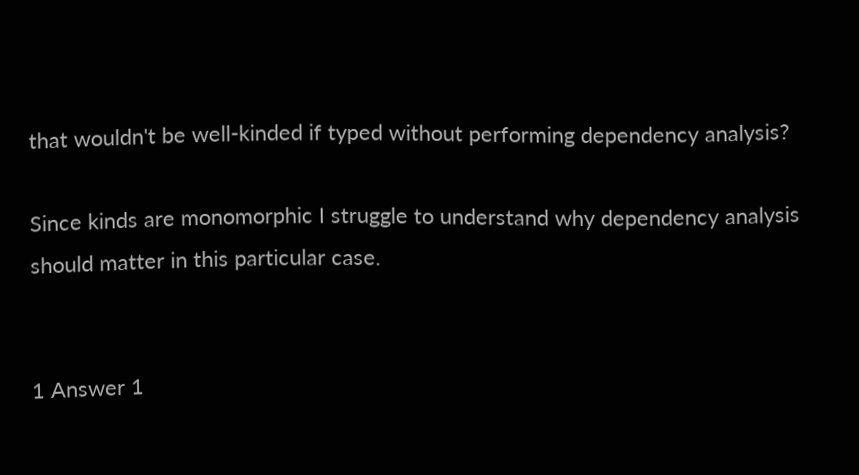that wouldn't be well-kinded if typed without performing dependency analysis?

Since kinds are monomorphic I struggle to understand why dependency analysis should matter in this particular case.


1 Answer 1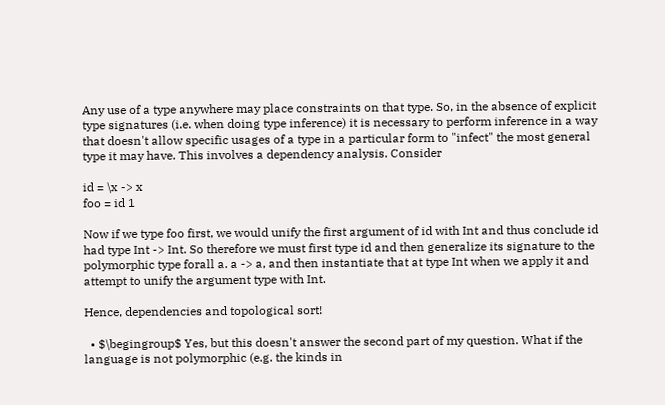Any use of a type anywhere may place constraints on that type. So, in the absence of explicit type signatures (i.e. when doing type inference) it is necessary to perform inference in a way that doesn't allow specific usages of a type in a particular form to "infect" the most general type it may have. This involves a dependency analysis. Consider

id = \x -> x
foo = id 1

Now if we type foo first, we would unify the first argument of id with Int and thus conclude id had type Int -> Int. So therefore we must first type id and then generalize its signature to the polymorphic type forall a. a -> a, and then instantiate that at type Int when we apply it and attempt to unify the argument type with Int.

Hence, dependencies and topological sort!

  • $\begingroup$ Yes, but this doesn't answer the second part of my question. What if the language is not polymorphic (e.g. the kinds in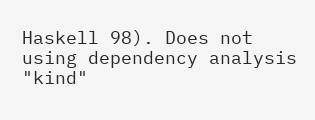Haskell 98). Does not using dependency analysis "kind"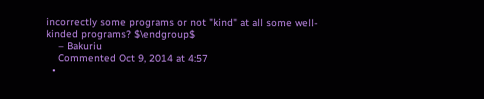incorrectly some programs or not "kind" at all some well-kinded programs? $\endgroup$
    – Bakuriu
    Commented Oct 9, 2014 at 4:57
  •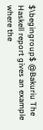$\begingroup$ @Bakuriu The Haskell report gives an example where the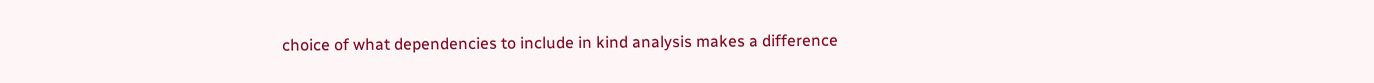choice of what dependencies to include in kind analysis makes a difference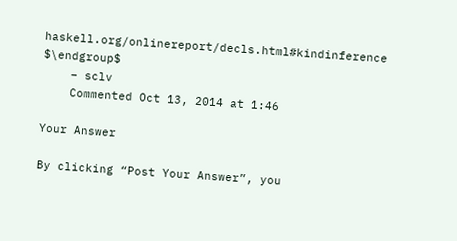haskell.org/onlinereport/decls.html#kindinference $\endgroup$
    – sclv
    Commented Oct 13, 2014 at 1:46

Your Answer

By clicking “Post Your Answer”, you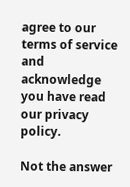agree to our terms of service and acknowledge you have read our privacy policy.

Not the answer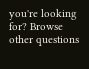you're looking for? Browse other questions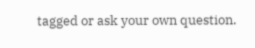tagged or ask your own question.